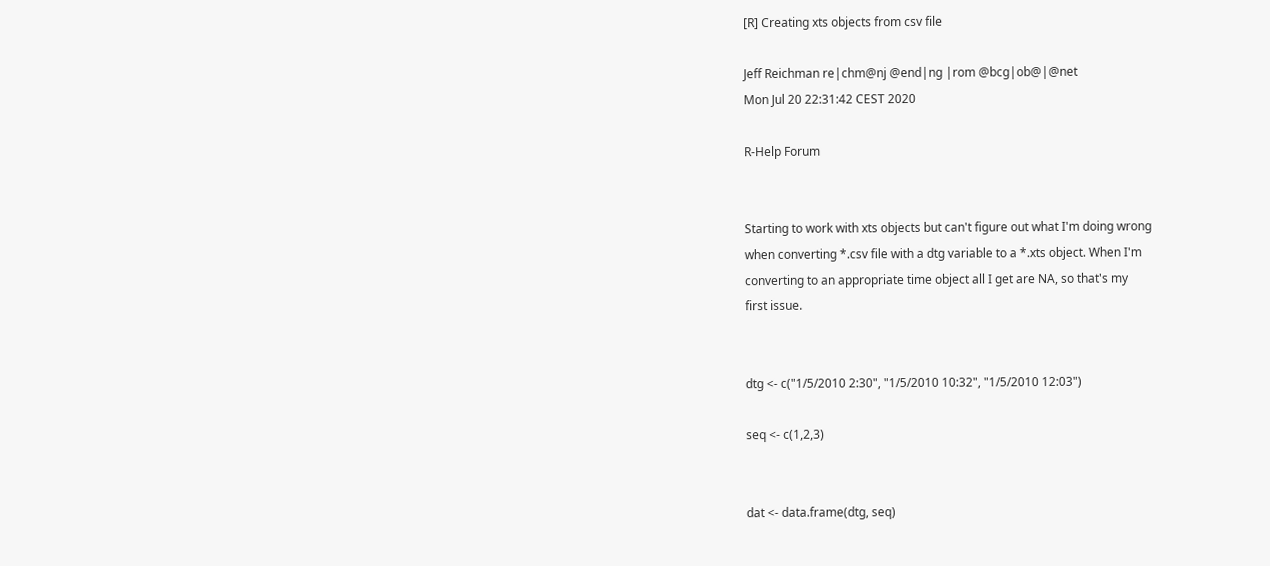[R] Creating xts objects from csv file

Jeff Reichman re|chm@nj @end|ng |rom @bcg|ob@|@net
Mon Jul 20 22:31:42 CEST 2020

R-Help Forum


Starting to work with xts objects but can't figure out what I'm doing wrong
when converting *.csv file with a dtg variable to a *.xts object. When I'm
converting to an appropriate time object all I get are NA, so that's my
first issue.


dtg <- c("1/5/2010 2:30", "1/5/2010 10:32", "1/5/2010 12:03")

seq <- c(1,2,3)


dat <- data.frame(dtg, seq)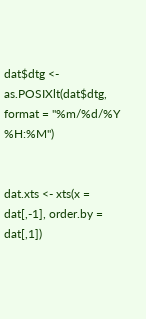dat$dtg <- as.POSIXlt(dat$dtg, format = "%m/%d/%Y %H:%M")


dat.xts <- xts(x = dat[,-1], order.by = dat[,1])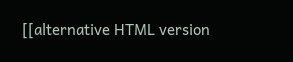[[alternative HTML version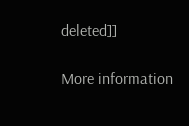deleted]]

More information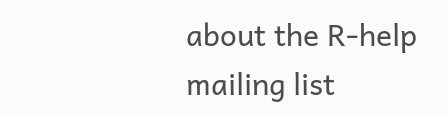about the R-help mailing list